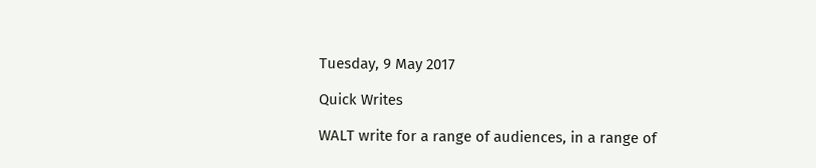Tuesday, 9 May 2017

Quick Writes

WALT write for a range of audiences, in a range of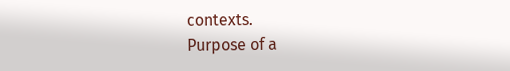contexts.
Purpose of a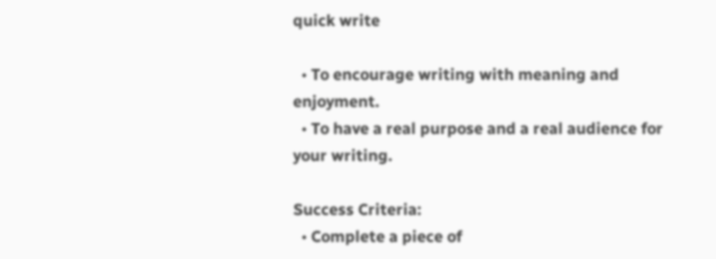quick write

  • To encourage writing with meaning and enjoyment.
  • To have a real purpose and a real audience for your writing.

Success Criteria:
  • Complete a piece of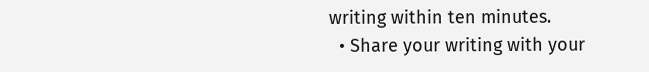writing within ten minutes.
  • Share your writing with your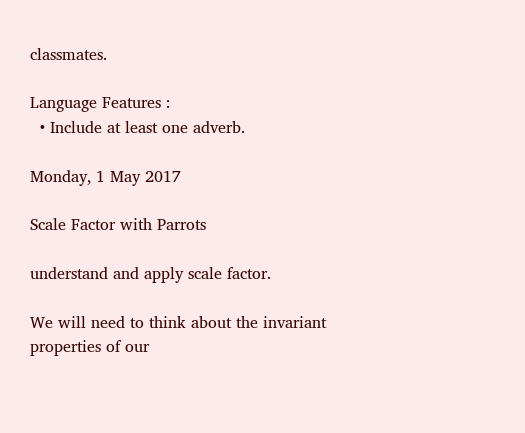classmates.

Language Features :
  • Include at least one adverb.

Monday, 1 May 2017

Scale Factor with Parrots

understand and apply scale factor.

We will need to think about the invariant properties of our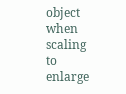object when scaling to enlarge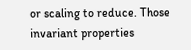or scaling to reduce. Those invariant properties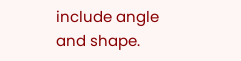include angle and shape.